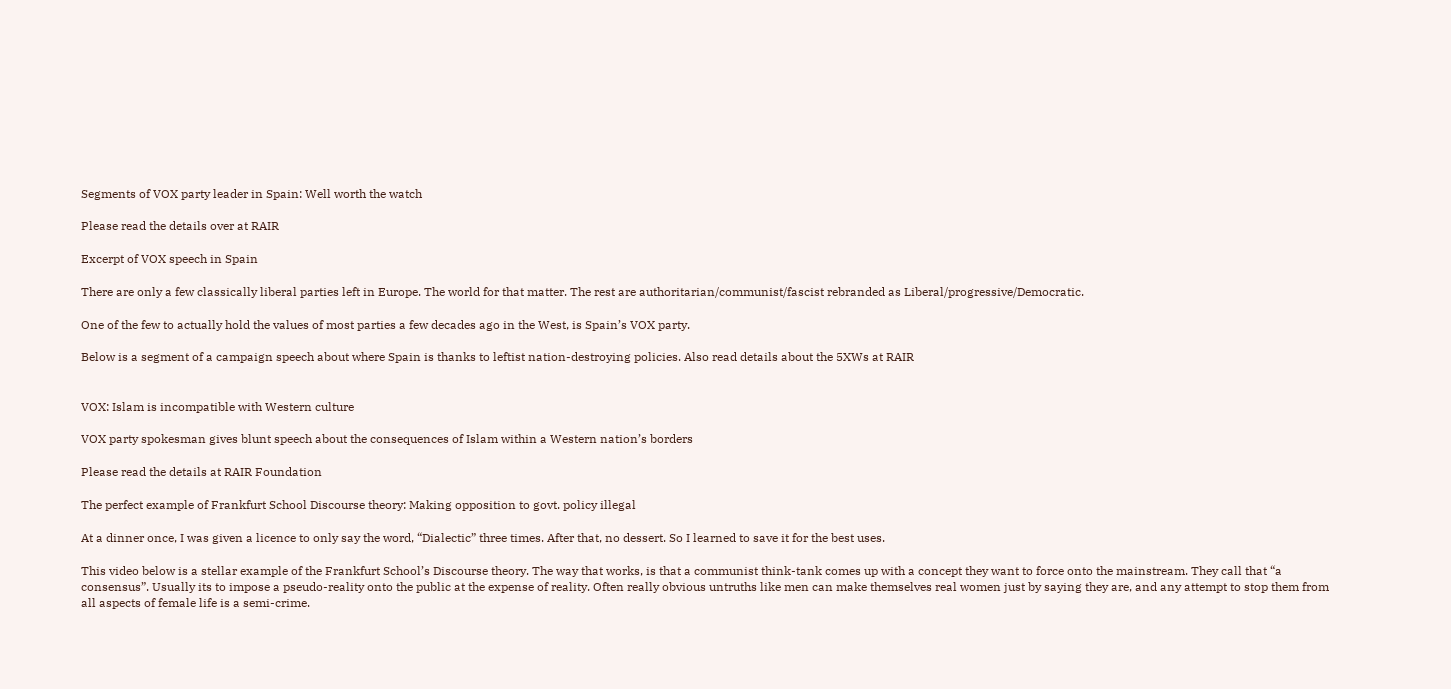Segments of VOX party leader in Spain: Well worth the watch

Please read the details over at RAIR

Excerpt of VOX speech in Spain

There are only a few classically liberal parties left in Europe. The world for that matter. The rest are authoritarian/communist/fascist rebranded as Liberal/progressive/Democratic.

One of the few to actually hold the values of most parties a few decades ago in the West, is Spain’s VOX party.

Below is a segment of a campaign speech about where Spain is thanks to leftist nation-destroying policies. Also read details about the 5XWs at RAIR


VOX: Islam is incompatible with Western culture

VOX party spokesman gives blunt speech about the consequences of Islam within a Western nation’s borders

Please read the details at RAIR Foundation

The perfect example of Frankfurt School Discourse theory: Making opposition to govt. policy illegal

At a dinner once, I was given a licence to only say the word, “Dialectic” three times. After that, no dessert. So I learned to save it for the best uses.

This video below is a stellar example of the Frankfurt School’s Discourse theory. The way that works, is that a communist think-tank comes up with a concept they want to force onto the mainstream. They call that “a consensus”. Usually its to impose a pseudo-reality onto the public at the expense of reality. Often really obvious untruths like men can make themselves real women just by saying they are, and any attempt to stop them from all aspects of female life is a semi-crime.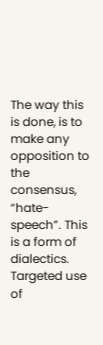The way this is done, is to make any opposition to the consensus, “hate-speech”. This is a form of dialectics. Targeted use of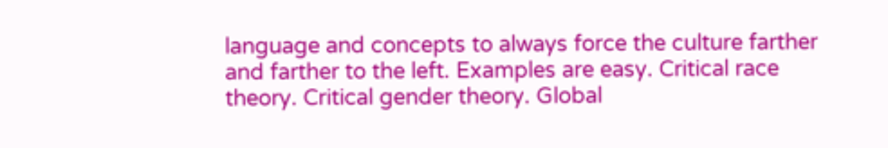language and concepts to always force the culture farther and farther to the left. Examples are easy. Critical race theory. Critical gender theory. Global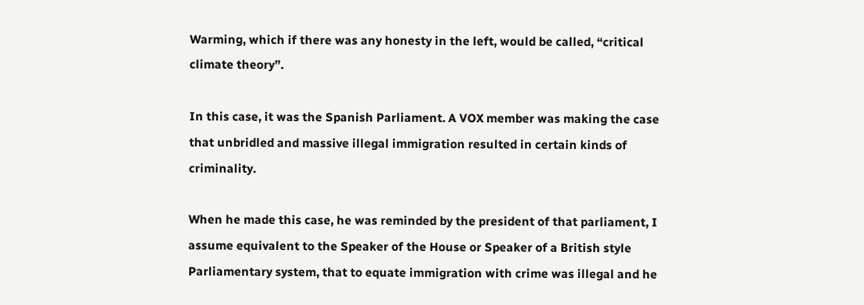Warming, which if there was any honesty in the left, would be called, “critical climate theory”.

In this case, it was the Spanish Parliament. A VOX member was making the case that unbridled and massive illegal immigration resulted in certain kinds of criminality.

When he made this case, he was reminded by the president of that parliament, I assume equivalent to the Speaker of the House or Speaker of a British style Parliamentary system, that to equate immigration with crime was illegal and he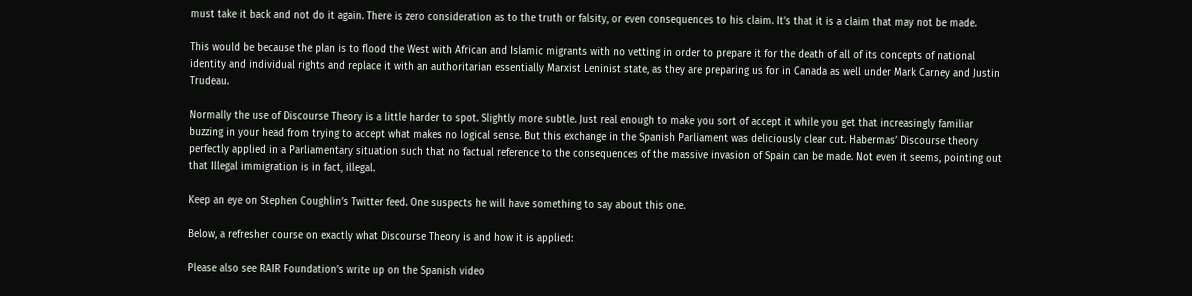must take it back and not do it again. There is zero consideration as to the truth or falsity, or even consequences to his claim. It’s that it is a claim that may not be made.

This would be because the plan is to flood the West with African and Islamic migrants with no vetting in order to prepare it for the death of all of its concepts of national identity and individual rights and replace it with an authoritarian essentially Marxist Leninist state, as they are preparing us for in Canada as well under Mark Carney and Justin Trudeau.

Normally the use of Discourse Theory is a little harder to spot. Slightly more subtle. Just real enough to make you sort of accept it while you get that increasingly familiar buzzing in your head from trying to accept what makes no logical sense. But this exchange in the Spanish Parliament was deliciously clear cut. Habermas’ Discourse theory perfectly applied in a Parliamentary situation such that no factual reference to the consequences of the massive invasion of Spain can be made. Not even it seems, pointing out that Illegal immigration is in fact, illegal.

Keep an eye on Stephen Coughlin’s Twitter feed. One suspects he will have something to say about this one.

Below, a refresher course on exactly what Discourse Theory is and how it is applied:

Please also see RAIR Foundation’s write up on the Spanish video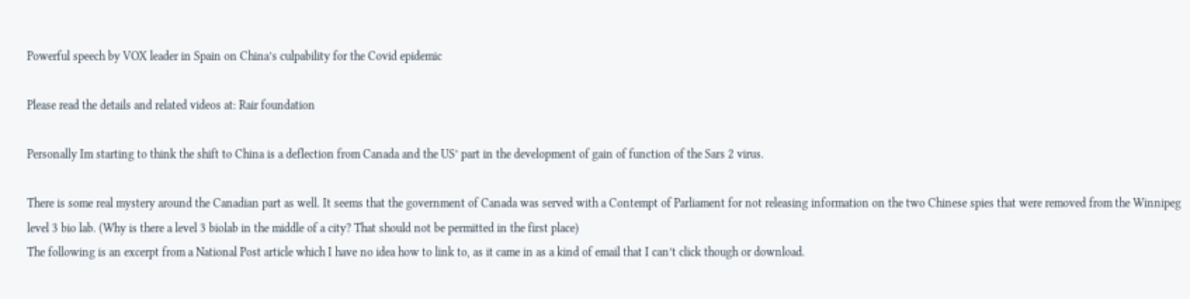Powerful speech by VOX leader in Spain on China’s culpability for the Covid epidemic

Please read the details and related videos at: Rair foundation

Personally Im starting to think the shift to China is a deflection from Canada and the US’ part in the development of gain of function of the Sars 2 virus.

There is some real mystery around the Canadian part as well. It seems that the government of Canada was served with a Contempt of Parliament for not releasing information on the two Chinese spies that were removed from the Winnipeg level 3 bio lab. (Why is there a level 3 biolab in the middle of a city? That should not be permitted in the first place)
The following is an excerpt from a National Post article which I have no idea how to link to, as it came in as a kind of email that I can’t click though or download.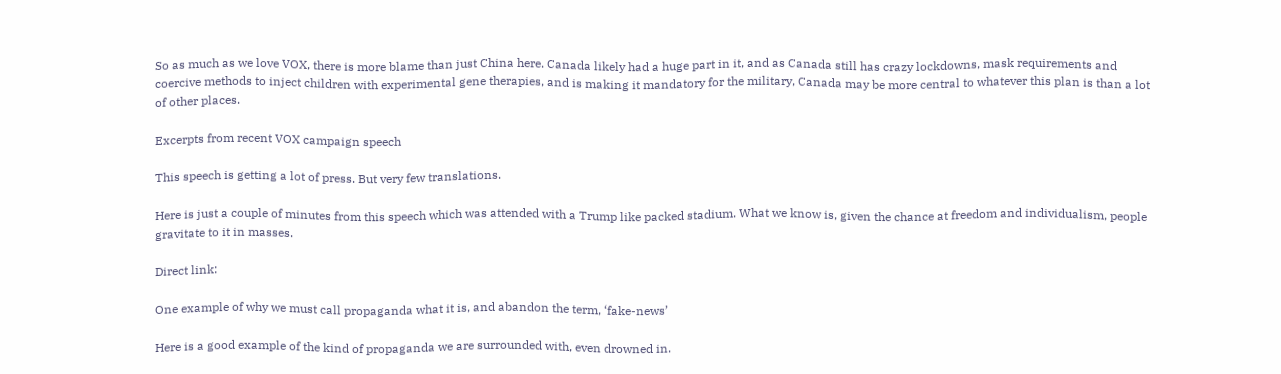So as much as we love VOX, there is more blame than just China here. Canada likely had a huge part in it, and as Canada still has crazy lockdowns, mask requirements and coercive methods to inject children with experimental gene therapies, and is making it mandatory for the military, Canada may be more central to whatever this plan is than a lot of other places.

Excerpts from recent VOX campaign speech

This speech is getting a lot of press. But very few translations.

Here is just a couple of minutes from this speech which was attended with a Trump like packed stadium. What we know is, given the chance at freedom and individualism, people gravitate to it in masses.

Direct link:

One example of why we must call propaganda what it is, and abandon the term, ‘fake-news’

Here is a good example of the kind of propaganda we are surrounded with, even drowned in.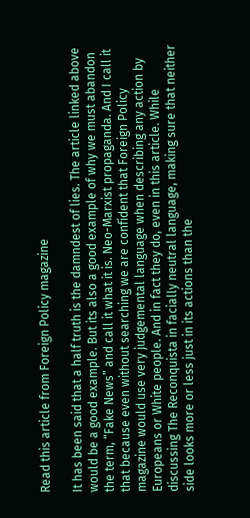Read this article from Foreign Policy magazine

It has been said that a half truth is the damndest of lies. The article linked above would be a good example. But its also a good example of why we must abandon the term, “Fake News” and call it what it is. Neo-Marxist propaganda. And I call it that because even without searching we are confident that Foreign Policy magazine would use very judgemental language when describing any action by Europeans or White people. And in fact they do, even in this article. While discussing The Reconquista in facially neutral language, making sure that neither side looks more or less just in its actions than the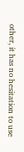other, it has no hesitation to use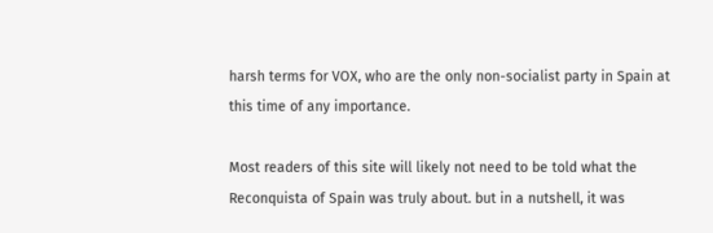harsh terms for VOX, who are the only non-socialist party in Spain at this time of any importance.

Most readers of this site will likely not need to be told what the Reconquista of Spain was truly about. but in a nutshell, it was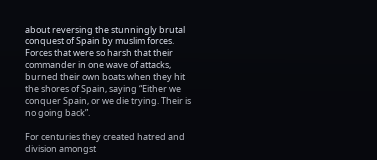about reversing the stunningly brutal conquest of Spain by muslim forces. Forces that were so harsh that their commander in one wave of attacks, burned their own boats when they hit the shores of Spain, saying “Either we conquer Spain, or we die trying. Their is no going back”.

For centuries they created hatred and division amongst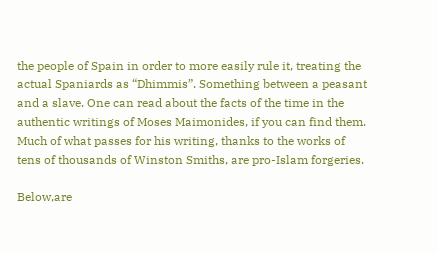the people of Spain in order to more easily rule it, treating the actual Spaniards as “Dhimmis”. Something between a peasant and a slave. One can read about the facts of the time in the authentic writings of Moses Maimonides, if you can find them. Much of what passes for his writing, thanks to the works of tens of thousands of Winston Smiths, are pro-Islam forgeries.

Below,are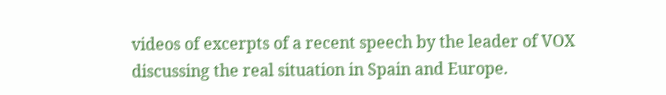videos of excerpts of a recent speech by the leader of VOX discussing the real situation in Spain and Europe.